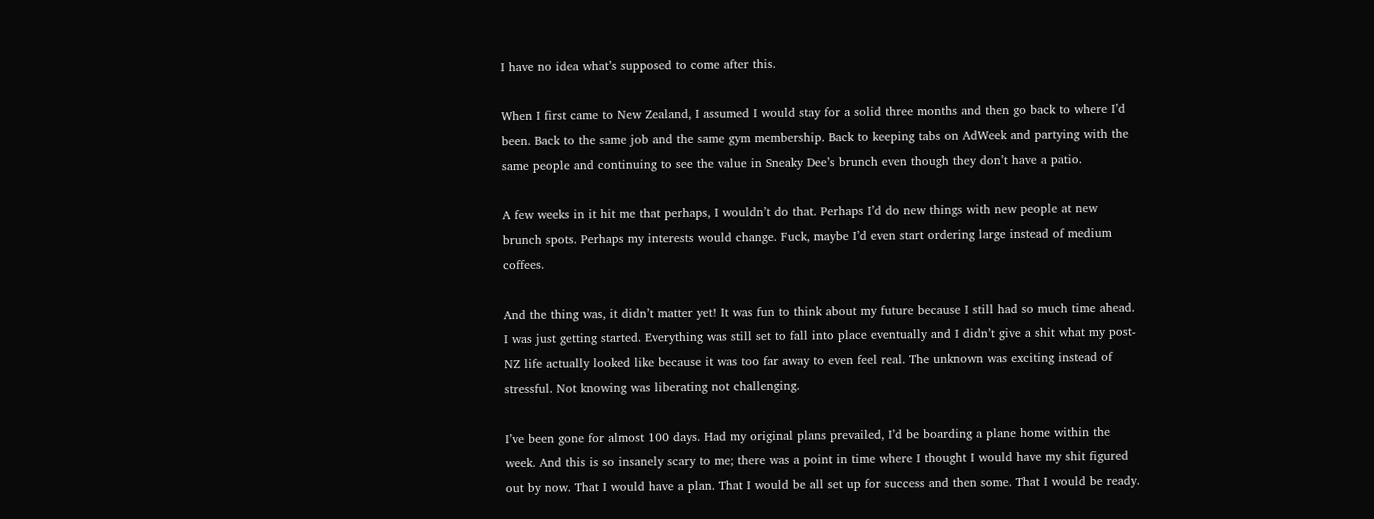I have no idea what’s supposed to come after this.

When I first came to New Zealand, I assumed I would stay for a solid three months and then go back to where I’d been. Back to the same job and the same gym membership. Back to keeping tabs on AdWeek and partying with the same people and continuing to see the value in Sneaky Dee’s brunch even though they don’t have a patio.

A few weeks in it hit me that perhaps, I wouldn’t do that. Perhaps I’d do new things with new people at new brunch spots. Perhaps my interests would change. Fuck, maybe I’d even start ordering large instead of medium coffees.

And the thing was, it didn’t matter yet! It was fun to think about my future because I still had so much time ahead. I was just getting started. Everything was still set to fall into place eventually and I didn’t give a shit what my post-NZ life actually looked like because it was too far away to even feel real. The unknown was exciting instead of stressful. Not knowing was liberating not challenging.

I’ve been gone for almost 100 days. Had my original plans prevailed, I’d be boarding a plane home within the week. And this is so insanely scary to me; there was a point in time where I thought I would have my shit figured out by now. That I would have a plan. That I would be all set up for success and then some. That I would be ready.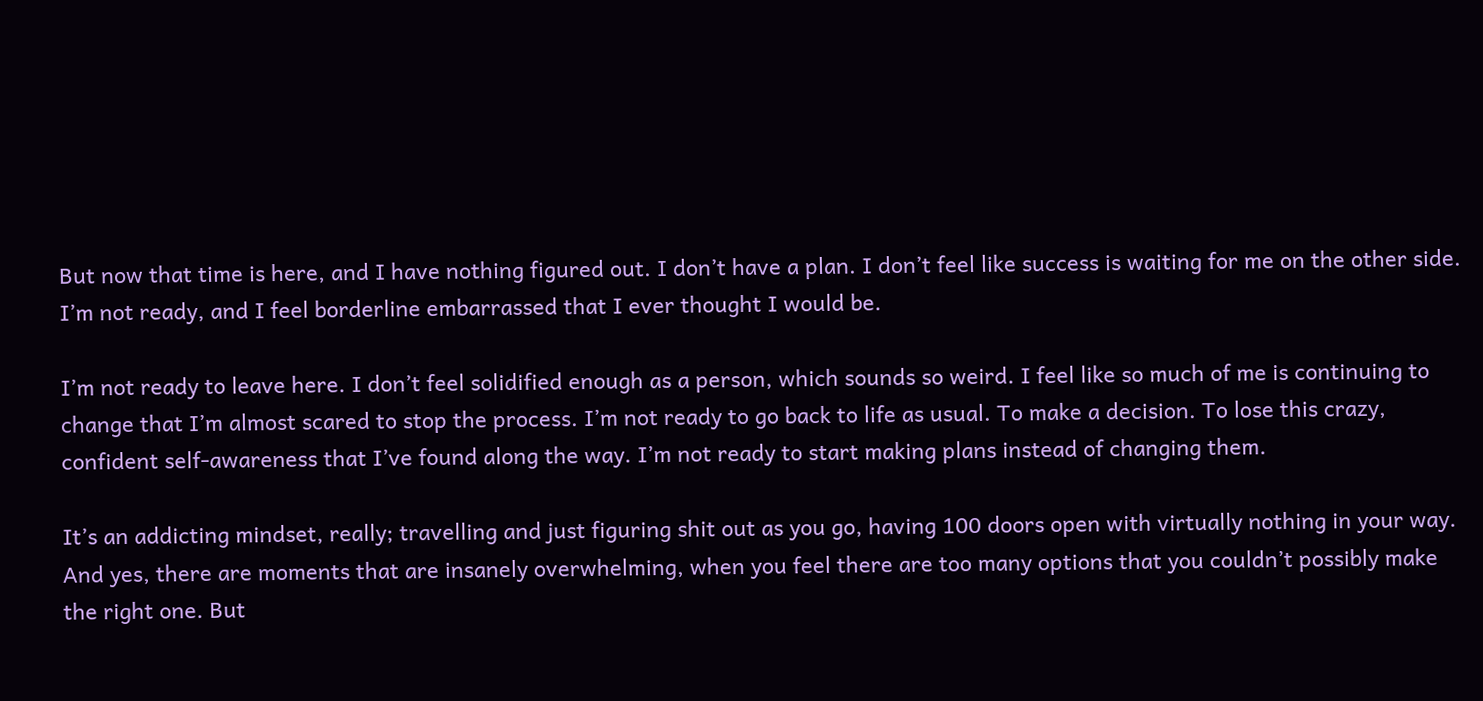But now that time is here, and I have nothing figured out. I don’t have a plan. I don’t feel like success is waiting for me on the other side. I’m not ready, and I feel borderline embarrassed that I ever thought I would be.

I’m not ready to leave here. I don’t feel solidified enough as a person, which sounds so weird. I feel like so much of me is continuing to change that I’m almost scared to stop the process. I’m not ready to go back to life as usual. To make a decision. To lose this crazy, confident self-awareness that I’ve found along the way. I’m not ready to start making plans instead of changing them.

It’s an addicting mindset, really; travelling and just figuring shit out as you go, having 100 doors open with virtually nothing in your way. And yes, there are moments that are insanely overwhelming, when you feel there are too many options that you couldn’t possibly make the right one. But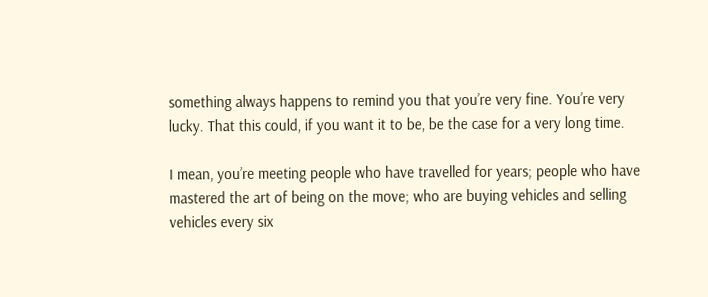something always happens to remind you that you’re very fine. You’re very lucky. That this could, if you want it to be, be the case for a very long time.

I mean, you’re meeting people who have travelled for years; people who have mastered the art of being on the move; who are buying vehicles and selling vehicles every six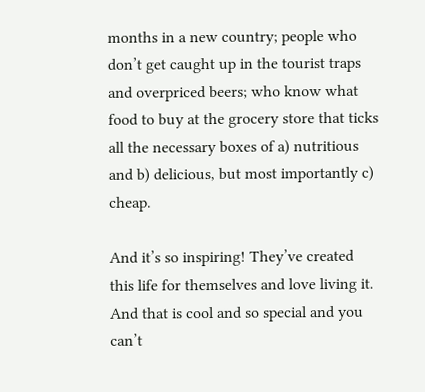months in a new country; people who don’t get caught up in the tourist traps and overpriced beers; who know what food to buy at the grocery store that ticks all the necessary boxes of a) nutritious and b) delicious, but most importantly c) cheap.

And it’s so inspiring! They’ve created this life for themselves and love living it. And that is cool and so special and you can’t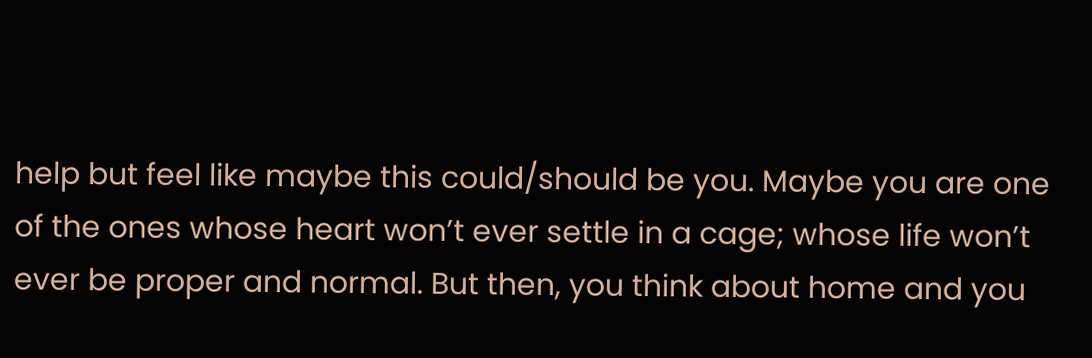help but feel like maybe this could/should be you. Maybe you are one of the ones whose heart won’t ever settle in a cage; whose life won’t ever be proper and normal. But then, you think about home and you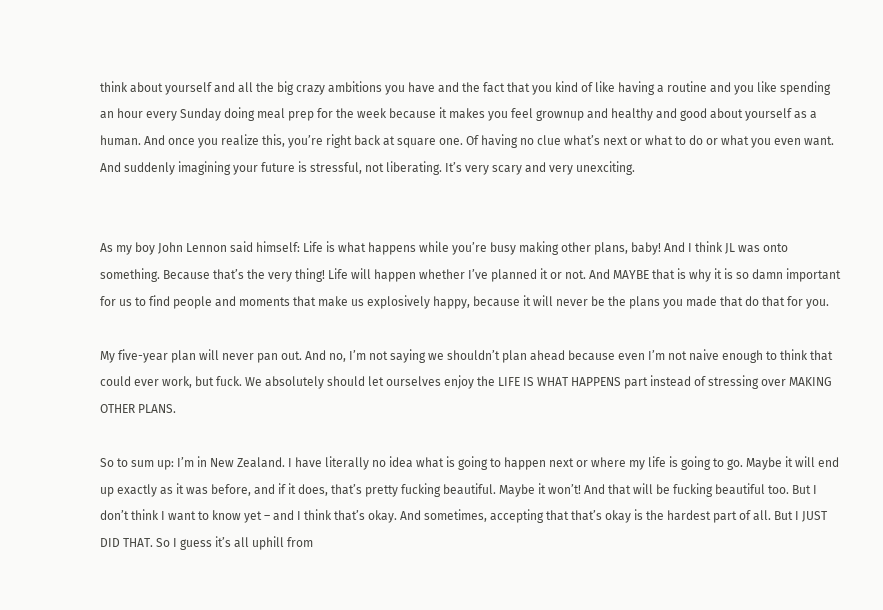think about yourself and all the big crazy ambitions you have and the fact that you kind of like having a routine and you like spending an hour every Sunday doing meal prep for the week because it makes you feel grownup and healthy and good about yourself as a human. And once you realize this, you’re right back at square one. Of having no clue what’s next or what to do or what you even want. And suddenly imagining your future is stressful, not liberating. It’s very scary and very unexciting.


As my boy John Lennon said himself: Life is what happens while you’re busy making other plans, baby! And I think JL was onto something. Because that’s the very thing! Life will happen whether I’ve planned it or not. And MAYBE that is why it is so damn important for us to find people and moments that make us explosively happy, because it will never be the plans you made that do that for you.

My five-year plan will never pan out. And no, I’m not saying we shouldn’t plan ahead because even I’m not naive enough to think that could ever work, but fuck. We absolutely should let ourselves enjoy the LIFE IS WHAT HAPPENS part instead of stressing over MAKING OTHER PLANS.

So to sum up: I’m in New Zealand. I have literally no idea what is going to happen next or where my life is going to go. Maybe it will end up exactly as it was before, and if it does, that’s pretty fucking beautiful. Maybe it won’t! And that will be fucking beautiful too. But I don’t think I want to know yet – and I think that’s okay. And sometimes, accepting that that’s okay is the hardest part of all. But I JUST DID THAT. So I guess it’s all uphill from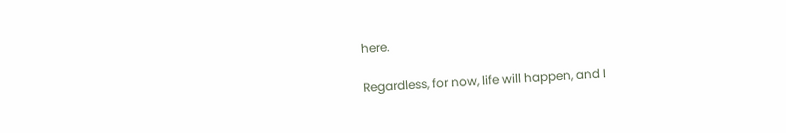here.

Regardless, for now, life will happen, and I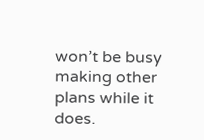won’t be busy making other plans while it does.